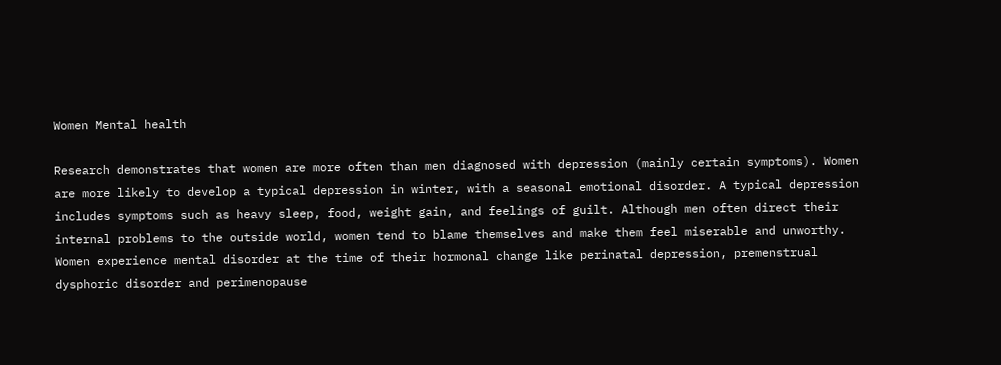Women Mental health

Research demonstrates that women are more often than men diagnosed with depression (mainly certain symptoms). Women are more likely to develop a typical depression in winter, with a seasonal emotional disorder. A typical depression includes symptoms such as heavy sleep, food, weight gain, and feelings of guilt. Although men often direct their internal problems to the outside world, women tend to blame themselves and make them feel miserable and unworthy. Women experience mental disorder at the time of their hormonal change like perinatal depression, premenstrual dysphoric disorder and perimenopause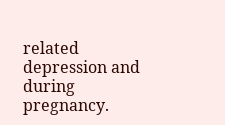related depression and during pregnancy.